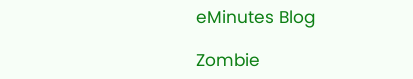eMinutes Blog

Zombie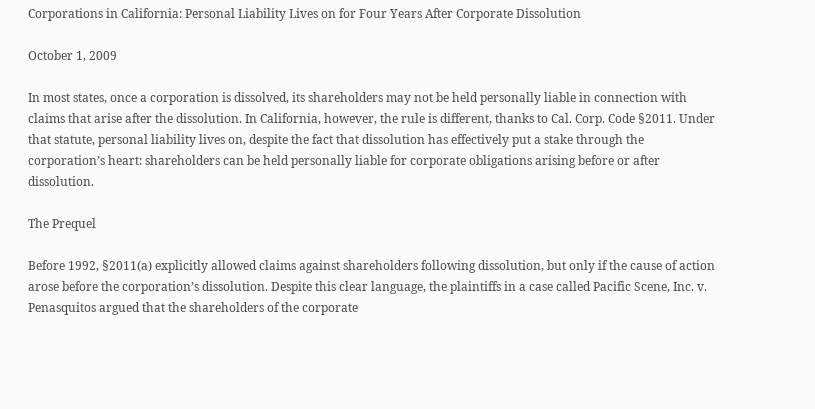Corporations in California: Personal Liability Lives on for Four Years After Corporate Dissolution

October 1, 2009

In most states, once a corporation is dissolved, its shareholders may not be held personally liable in connection with claims that arise after the dissolution. In California, however, the rule is different, thanks to Cal. Corp. Code §2011. Under that statute, personal liability lives on, despite the fact that dissolution has effectively put a stake through the corporation’s heart: shareholders can be held personally liable for corporate obligations arising before or after dissolution.

The Prequel

Before 1992, §2011(a) explicitly allowed claims against shareholders following dissolution, but only if the cause of action arose before the corporation’s dissolution. Despite this clear language, the plaintiffs in a case called Pacific Scene, Inc. v. Penasquitos argued that the shareholders of the corporate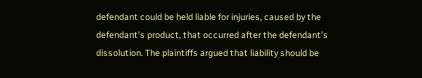defendant could be held liable for injuries, caused by the defendant’s product, that occurred after the defendant’s dissolution. The plaintiffs argued that liability should be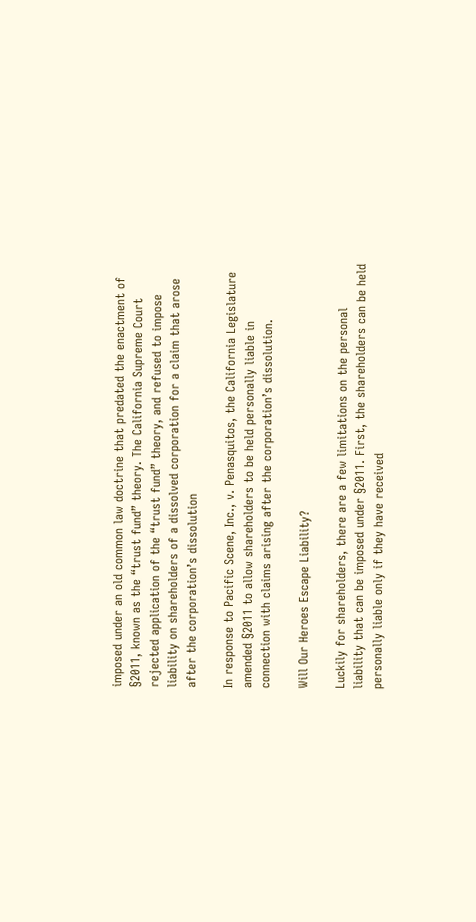imposed under an old common law doctrine that predated the enactment of §2011, known as the “trust fund” theory. The California Supreme Court rejected application of the “trust fund” theory, and refused to impose liability on shareholders of a dissolved corporation for a claim that arose after the corporation’s dissolution

In response to Pacific Scene, Inc., v. Penasquitos, the California Legislature amended §2011 to allow shareholders to be held personally liable in connection with claims arising after the corporation’s dissolution.

Will Our Heroes Escape Liability?

Luckily for shareholders, there are a few limitations on the personal liability that can be imposed under §2011. First, the shareholders can be held personally liable only if they have received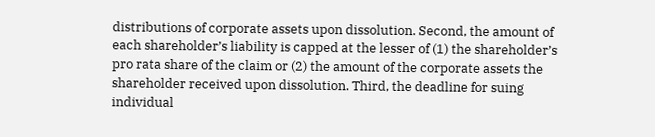distributions of corporate assets upon dissolution. Second, the amount of each shareholder’s liability is capped at the lesser of (1) the shareholder’s pro rata share of the claim or (2) the amount of the corporate assets the shareholder received upon dissolution. Third, the deadline for suing individual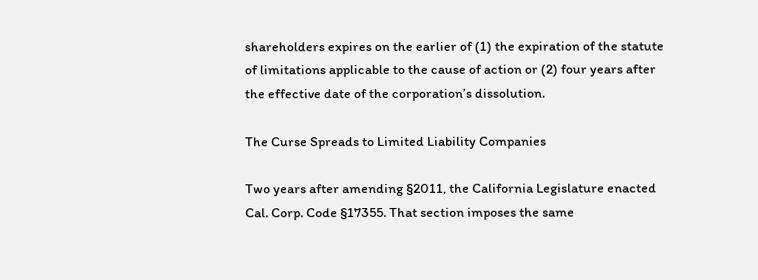shareholders expires on the earlier of (1) the expiration of the statute of limitations applicable to the cause of action or (2) four years after the effective date of the corporation’s dissolution.

The Curse Spreads to Limited Liability Companies

Two years after amending §2011, the California Legislature enacted Cal. Corp. Code §17355. That section imposes the same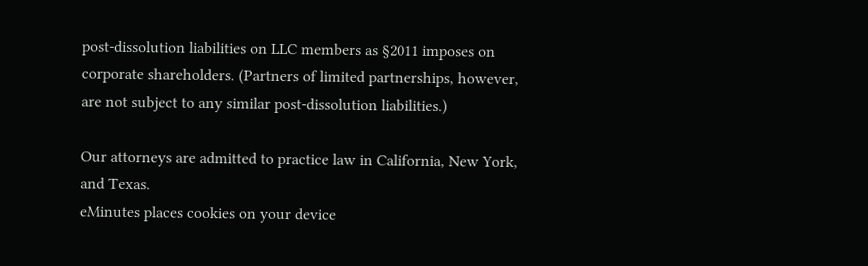post-dissolution liabilities on LLC members as §2011 imposes on corporate shareholders. (Partners of limited partnerships, however, are not subject to any similar post-dissolution liabilities.)

Our attorneys are admitted to practice law in California, New York, and Texas.
eMinutes places cookies on your device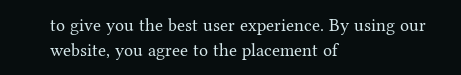to give you the best user experience. By using our website, you agree to the placement of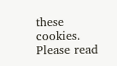these cookies. Please read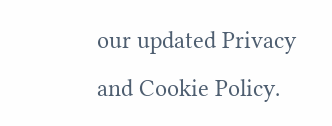our updated Privacy and Cookie Policy.